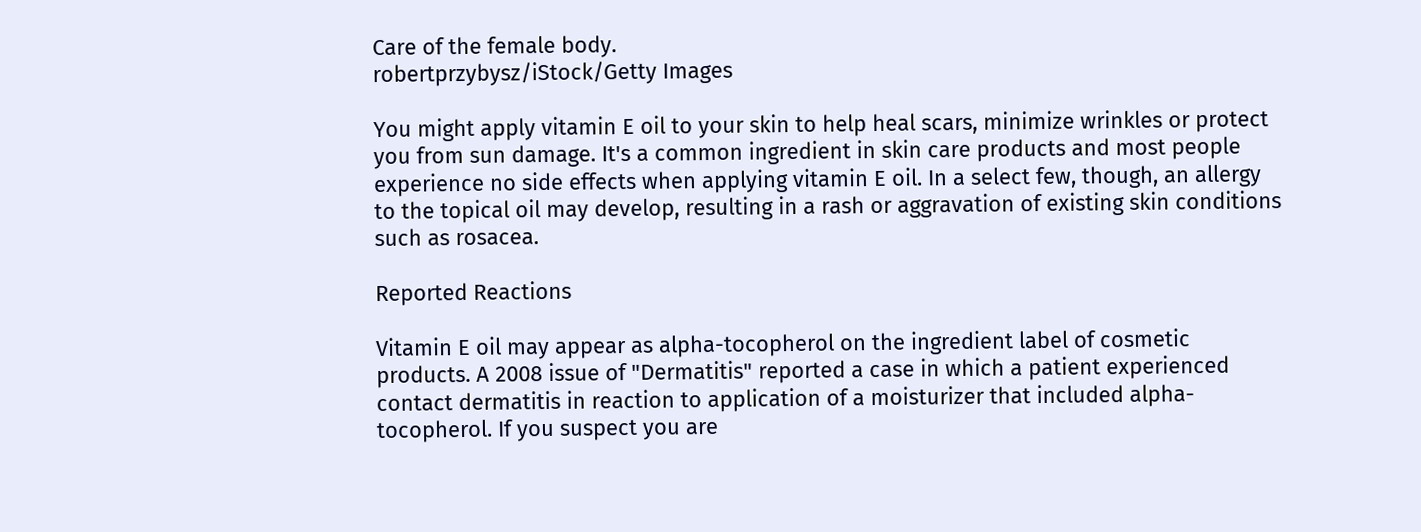Care of the female body.
robertprzybysz/iStock/Getty Images

You might apply vitamin E oil to your skin to help heal scars, minimize wrinkles or protect you from sun damage. It's a common ingredient in skin care products and most people experience no side effects when applying vitamin E oil. In a select few, though, an allergy to the topical oil may develop, resulting in a rash or aggravation of existing skin conditions such as rosacea.

Reported Reactions

Vitamin E oil may appear as alpha-tocopherol on the ingredient label of cosmetic products. A 2008 issue of "Dermatitis" reported a case in which a patient experienced contact dermatitis in reaction to application of a moisturizer that included alpha-tocopherol. If you suspect you are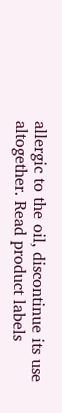allergic to the oil, discontinue its use altogether. Read product labels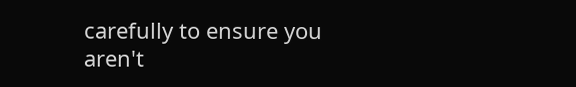carefully to ensure you aren't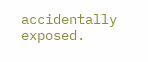accidentally exposed.